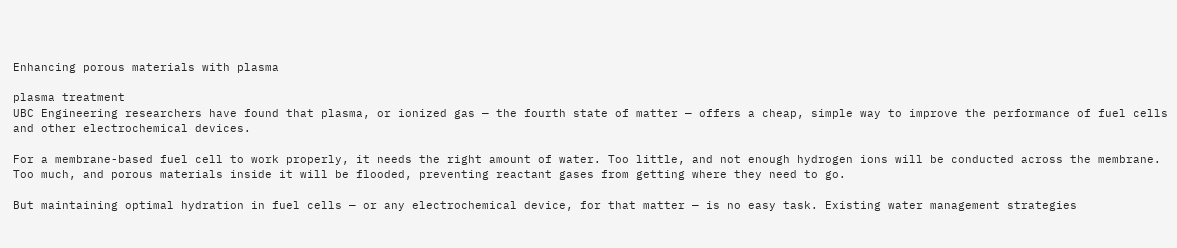Enhancing porous materials with plasma

plasma treatment
UBC Engineering researchers have found that plasma, or ionized gas — the fourth state of matter — offers a cheap, simple way to improve the performance of fuel cells and other electrochemical devices.

For a membrane-based fuel cell to work properly, it needs the right amount of water. Too little, and not enough hydrogen ions will be conducted across the membrane. Too much, and porous materials inside it will be flooded, preventing reactant gases from getting where they need to go.

But maintaining optimal hydration in fuel cells — or any electrochemical device, for that matter — is no easy task. Existing water management strategies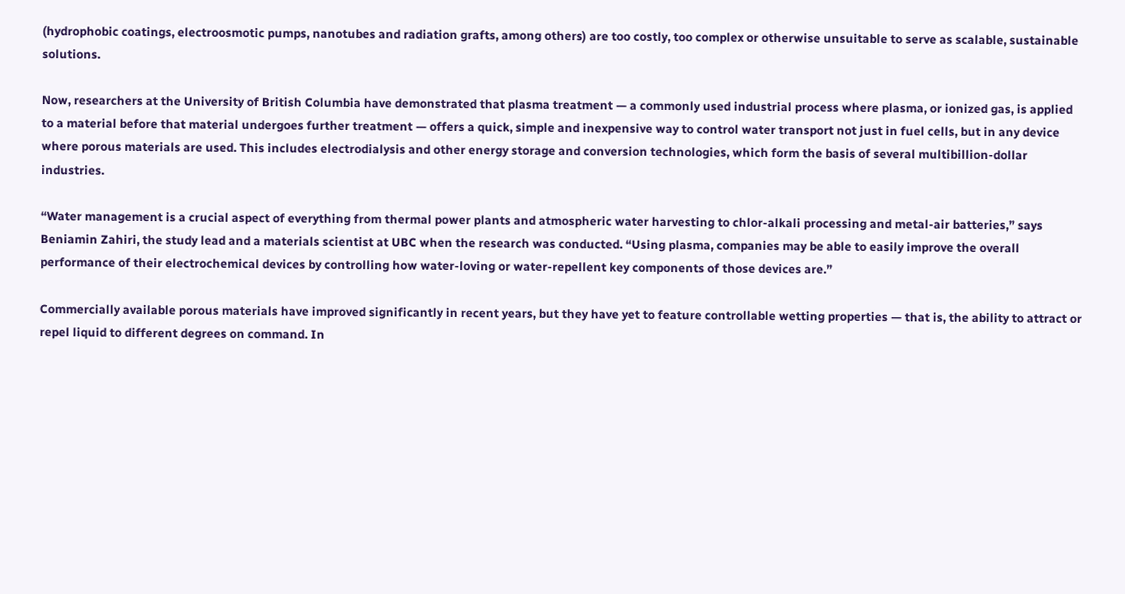(hydrophobic coatings, electroosmotic pumps, nanotubes and radiation grafts, among others) are too costly, too complex or otherwise unsuitable to serve as scalable, sustainable solutions.

Now, researchers at the University of British Columbia have demonstrated that plasma treatment — a commonly used industrial process where plasma, or ionized gas, is applied to a material before that material undergoes further treatment — offers a quick, simple and inexpensive way to control water transport not just in fuel cells, but in any device where porous materials are used. This includes electrodialysis and other energy storage and conversion technologies, which form the basis of several multibillion-dollar industries.

“Water management is a crucial aspect of everything from thermal power plants and atmospheric water harvesting to chlor-alkali processing and metal-air batteries,” says Beniamin Zahiri, the study lead and a materials scientist at UBC when the research was conducted. “Using plasma, companies may be able to easily improve the overall performance of their electrochemical devices by controlling how water-loving or water-repellent key components of those devices are.”

Commercially available porous materials have improved significantly in recent years, but they have yet to feature controllable wetting properties — that is, the ability to attract or repel liquid to different degrees on command. In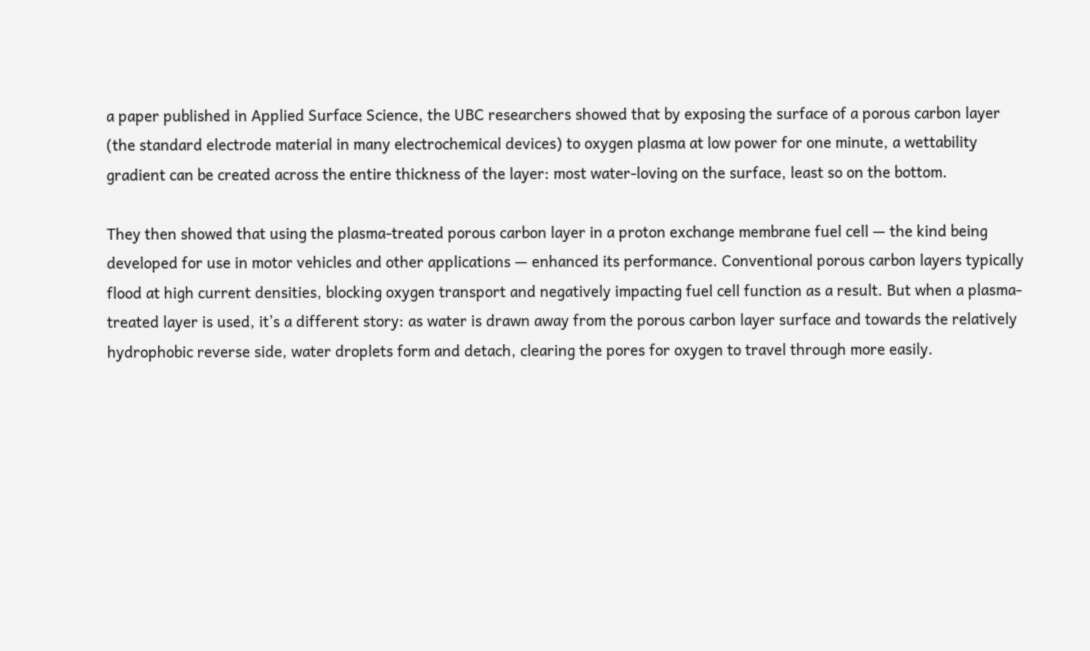a paper published in Applied Surface Science, the UBC researchers showed that by exposing the surface of a porous carbon layer (the standard electrode material in many electrochemical devices) to oxygen plasma at low power for one minute, a wettability gradient can be created across the entire thickness of the layer: most water-loving on the surface, least so on the bottom.

They then showed that using the plasma-treated porous carbon layer in a proton exchange membrane fuel cell — the kind being developed for use in motor vehicles and other applications — enhanced its performance. Conventional porous carbon layers typically flood at high current densities, blocking oxygen transport and negatively impacting fuel cell function as a result. But when a plasma-treated layer is used, it’s a different story: as water is drawn away from the porous carbon layer surface and towards the relatively hydrophobic reverse side, water droplets form and detach, clearing the pores for oxygen to travel through more easily.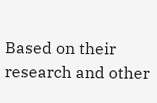Based on their research and other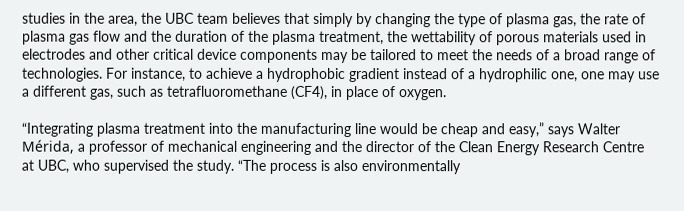studies in the area, the UBC team believes that simply by changing the type of plasma gas, the rate of plasma gas flow and the duration of the plasma treatment, the wettability of porous materials used in electrodes and other critical device components may be tailored to meet the needs of a broad range of technologies. For instance, to achieve a hydrophobic gradient instead of a hydrophilic one, one may use a different gas, such as tetrafluoromethane (CF4), in place of oxygen.

“Integrating plasma treatment into the manufacturing line would be cheap and easy,” says Walter Mérida, a professor of mechanical engineering and the director of the Clean Energy Research Centre at UBC, who supervised the study. “The process is also environmentally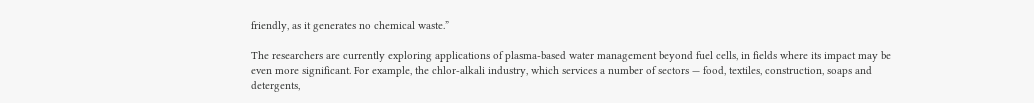friendly, as it generates no chemical waste.”

The researchers are currently exploring applications of plasma-based water management beyond fuel cells, in fields where its impact may be even more significant. For example, the chlor-alkali industry, which services a number of sectors — food, textiles, construction, soaps and detergents,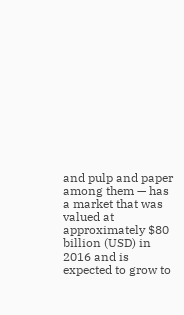and pulp and paper among them — has a market that was valued at approximately $80 billion (USD) in 2016 and is expected to grow to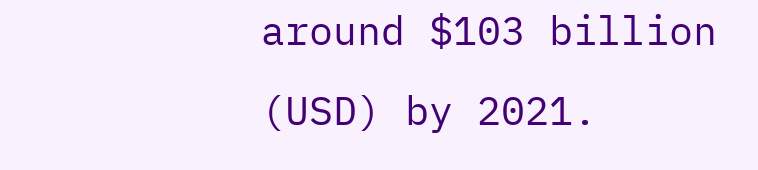around $103 billion (USD) by 2021.